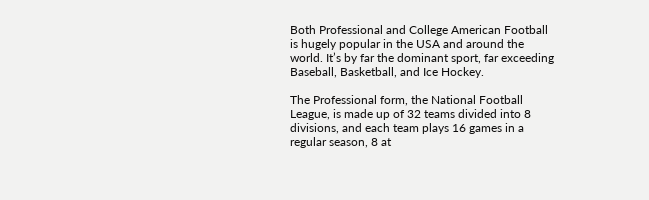Both Professional and College American Football is hugely popular in the USA and around the world. It’s by far the dominant sport, far exceeding Baseball, Basketball, and Ice Hockey.

The Professional form, the National Football League, is made up of 32 teams divided into 8 divisions, and each team plays 16 games in a regular season, 8 at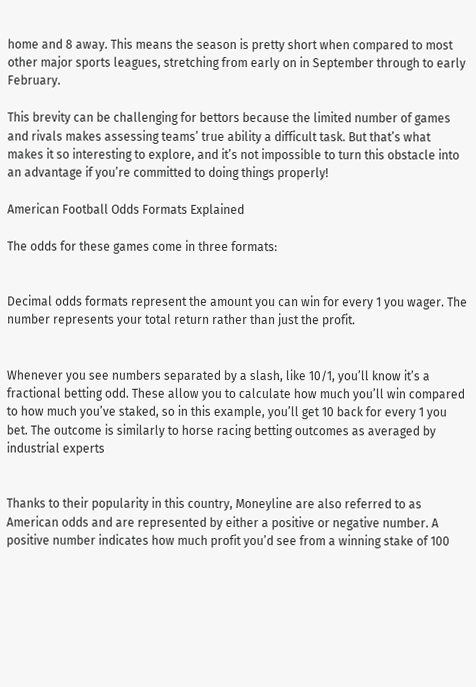home and 8 away. This means the season is pretty short when compared to most other major sports leagues, stretching from early on in September through to early February.

This brevity can be challenging for bettors because the limited number of games and rivals makes assessing teams’ true ability a difficult task. But that’s what makes it so interesting to explore, and it’s not impossible to turn this obstacle into an advantage if you’re committed to doing things properly!

American Football Odds Formats Explained

The odds for these games come in three formats:


Decimal odds formats represent the amount you can win for every 1 you wager. The number represents your total return rather than just the profit.


Whenever you see numbers separated by a slash, like 10/1, you’ll know it’s a fractional betting odd. These allow you to calculate how much you’ll win compared to how much you’ve staked, so in this example, you’ll get 10 back for every 1 you bet. The outcome is similarly to horse racing betting outcomes as averaged by industrial experts


Thanks to their popularity in this country, Moneyline are also referred to as American odds and are represented by either a positive or negative number. A positive number indicates how much profit you’d see from a winning stake of 100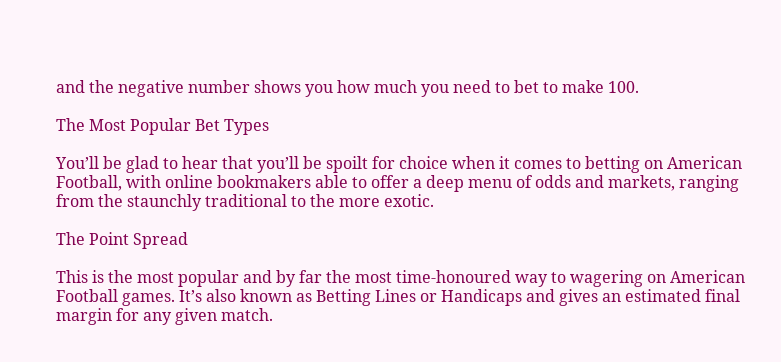and the negative number shows you how much you need to bet to make 100.

The Most Popular Bet Types

You’ll be glad to hear that you’ll be spoilt for choice when it comes to betting on American Football, with online bookmakers able to offer a deep menu of odds and markets, ranging from the staunchly traditional to the more exotic.

The Point Spread

This is the most popular and by far the most time-honoured way to wagering on American Football games. It’s also known as Betting Lines or Handicaps and gives an estimated final margin for any given match.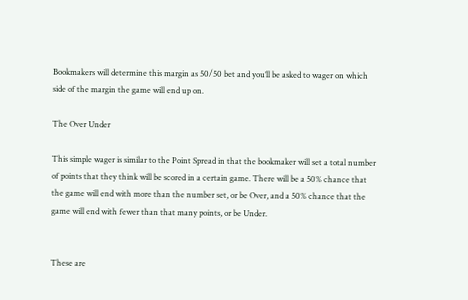Bookmakers will determine this margin as 50/50 bet and you’ll be asked to wager on which side of the margin the game will end up on.

The Over Under

This simple wager is similar to the Point Spread in that the bookmaker will set a total number of points that they think will be scored in a certain game. There will be a 50% chance that the game will end with more than the number set, or be Over, and a 50% chance that the game will end with fewer than that many points, or be Under.


These are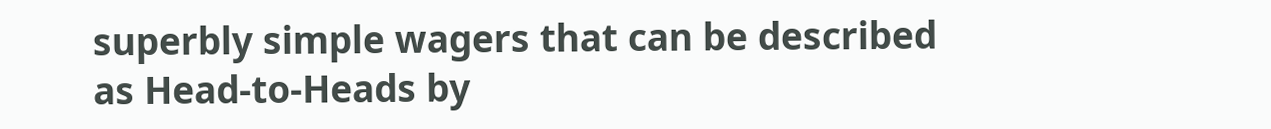superbly simple wagers that can be described as Head-to-Heads by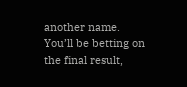another name. You’ll be betting on the final result,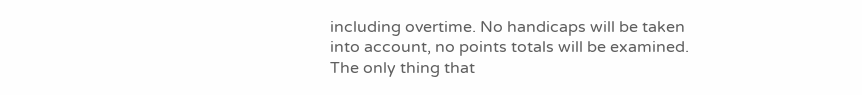including overtime. No handicaps will be taken into account, no points totals will be examined. The only thing that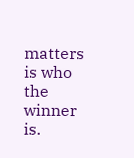matters is who the winner is.